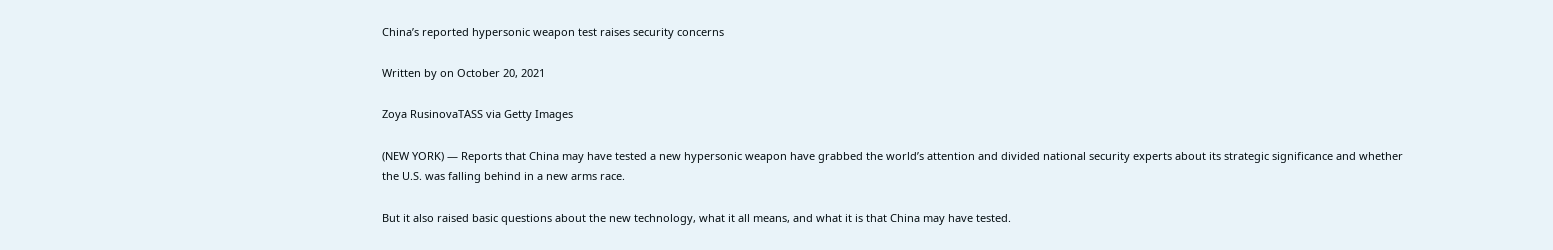China’s reported hypersonic weapon test raises security concerns

Written by on October 20, 2021

Zoya RusinovaTASS via Getty Images

(NEW YORK) — Reports that China may have tested a new hypersonic weapon have grabbed the world’s attention and divided national security experts about its strategic significance and whether the U.S. was falling behind in a new arms race.

But it also raised basic questions about the new technology, what it all means, and what it is that China may have tested.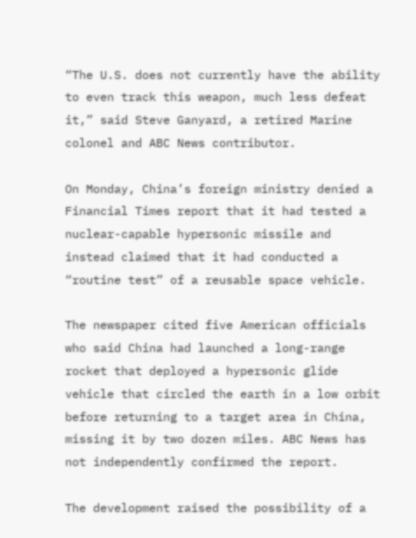“The U.S. does not currently have the ability to even track this weapon, much less defeat it,” said Steve Ganyard, a retired Marine colonel and ABC News contributor.

On Monday, China’s foreign ministry denied a Financial Times report that it had tested a nuclear-capable hypersonic missile and instead claimed that it had conducted a “routine test” of a reusable space vehicle.

The newspaper cited five American officials who said China had launched a long-range rocket that deployed a hypersonic glide vehicle that circled the earth in a low orbit before returning to a target area in China, missing it by two dozen miles. ABC News has not independently confirmed the report.

The development raised the possibility of a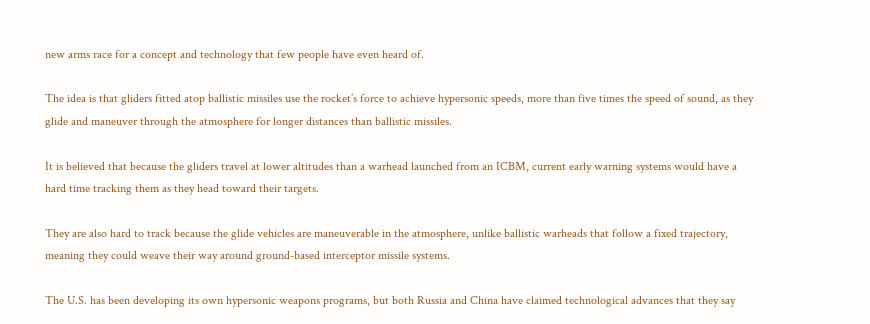new arms race for a concept and technology that few people have even heard of.

The idea is that gliders fitted atop ballistic missiles use the rocket’s force to achieve hypersonic speeds, more than five times the speed of sound, as they glide and maneuver through the atmosphere for longer distances than ballistic missiles.

It is believed that because the gliders travel at lower altitudes than a warhead launched from an ICBM, current early warning systems would have a hard time tracking them as they head toward their targets.

They are also hard to track because the glide vehicles are maneuverable in the atmosphere, unlike ballistic warheads that follow a fixed trajectory, meaning they could weave their way around ground-based interceptor missile systems.

The U.S. has been developing its own hypersonic weapons programs, but both Russia and China have claimed technological advances that they say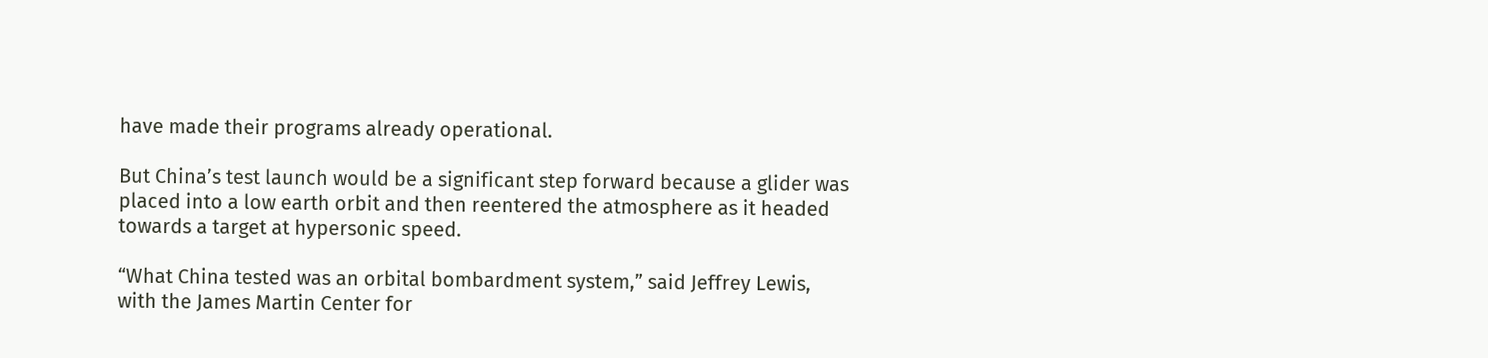have made their programs already operational.

But China’s test launch would be a significant step forward because a glider was placed into a low earth orbit and then reentered the atmosphere as it headed towards a target at hypersonic speed.

“What China tested was an orbital bombardment system,” said Jeffrey Lewis, with the James Martin Center for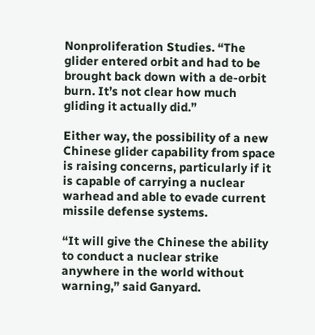Nonproliferation Studies. “The glider entered orbit and had to be brought back down with a de-orbit burn. It’s not clear how much gliding it actually did.”

Either way, the possibility of a new Chinese glider capability from space is raising concerns, particularly if it is capable of carrying a nuclear warhead and able to evade current missile defense systems.

“It will give the Chinese the ability to conduct a nuclear strike anywhere in the world without warning,” said Ganyard.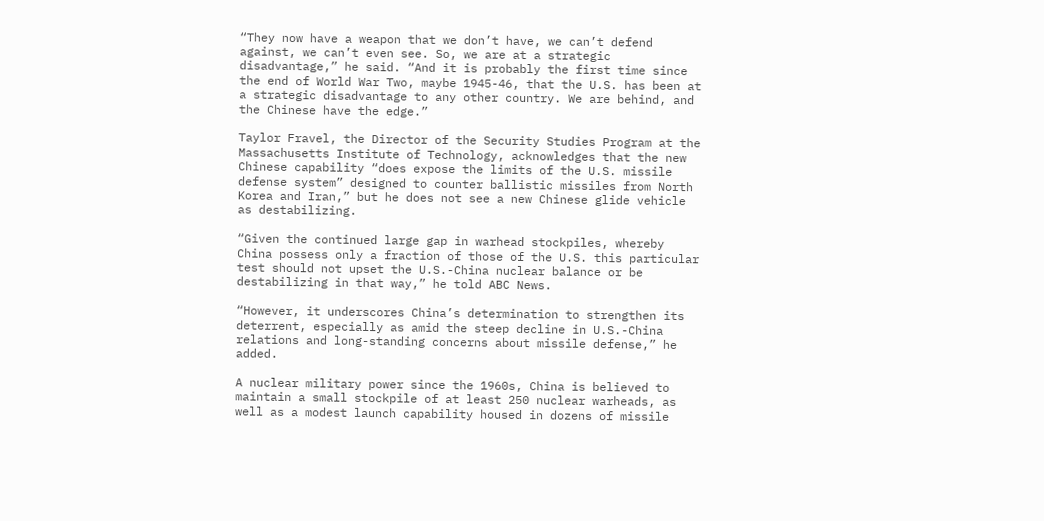“They now have a weapon that we don’t have, we can’t defend against, we can’t even see. So, we are at a strategic disadvantage,” he said. “And it is probably the first time since the end of World War Two, maybe 1945-46, that the U.S. has been at a strategic disadvantage to any other country. We are behind, and the Chinese have the edge.”

Taylor Fravel, the Director of the Security Studies Program at the Massachusetts Institute of Technology, acknowledges that the new Chinese capability “does expose the limits of the U.S. missile defense system” designed to counter ballistic missiles from North Korea and Iran,” but he does not see a new Chinese glide vehicle as destabilizing.

“Given the continued large gap in warhead stockpiles, whereby China possess only a fraction of those of the U.S. this particular test should not upset the U.S.-China nuclear balance or be destabilizing in that way,” he told ABC News.

“However, it underscores China’s determination to strengthen its deterrent, especially as amid the steep decline in U.S.-China relations and long-standing concerns about missile defense,” he added.

A nuclear military power since the 1960s, China is believed to maintain a small stockpile of at least 250 nuclear warheads, as well as a modest launch capability housed in dozens of missile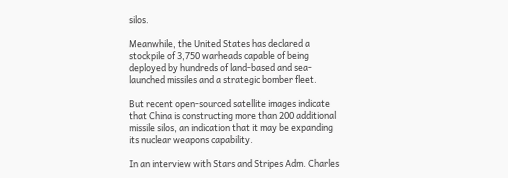silos.

Meanwhile, the United States has declared a stockpile of 3,750 warheads capable of being deployed by hundreds of land-based and sea-launched missiles and a strategic bomber fleet.

But recent open-sourced satellite images indicate that China is constructing more than 200 additional missile silos, an indication that it may be expanding its nuclear weapons capability.

In an interview with Stars and Stripes Adm. Charles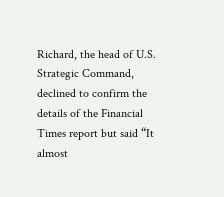Richard, the head of U.S. Strategic Command, declined to confirm the details of the Financial Times report but said “It almost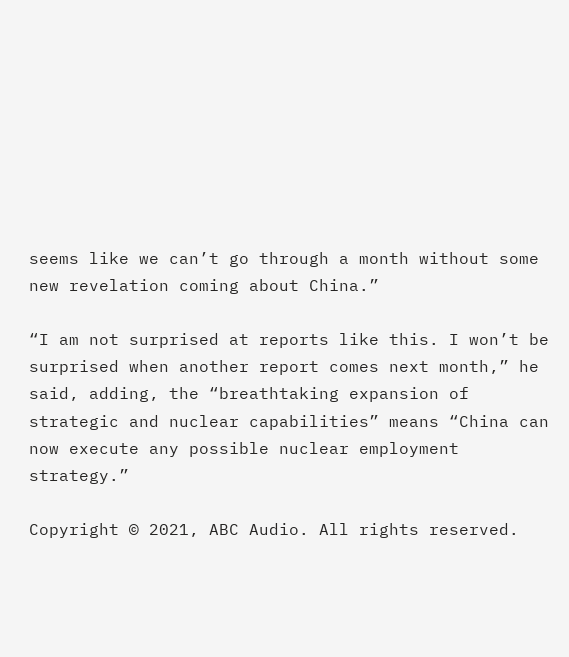seems like we can’t go through a month without some new revelation coming about China.”

“I am not surprised at reports like this. I won’t be surprised when another report comes next month,” he said, adding, the “breathtaking expansion of strategic and nuclear capabilities” means “China can now execute any possible nuclear employment strategy.”

Copyright © 2021, ABC Audio. All rights reserved.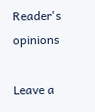Reader's opinions

Leave a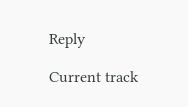Reply

Current track